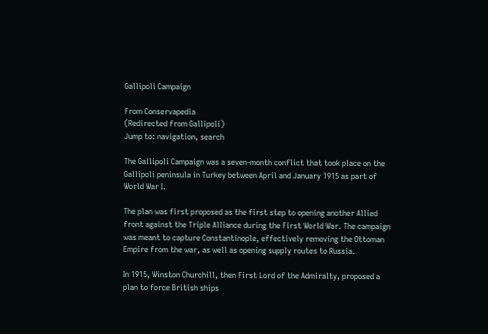Gallipoli Campaign

From Conservapedia
(Redirected from Gallipoli)
Jump to: navigation, search

The Gallipoli Campaign was a seven-month conflict that took place on the Gallipoli peninsula in Turkey between April and January 1915 as part of World War I.

The plan was first proposed as the first step to opening another Allied front against the Triple Alliance during the First World War. The campaign was meant to capture Constantinople, effectively removing the Ottoman Empire from the war, as well as opening supply routes to Russia.

In 1915, Winston Churchill, then First Lord of the Admiralty, proposed a plan to force British ships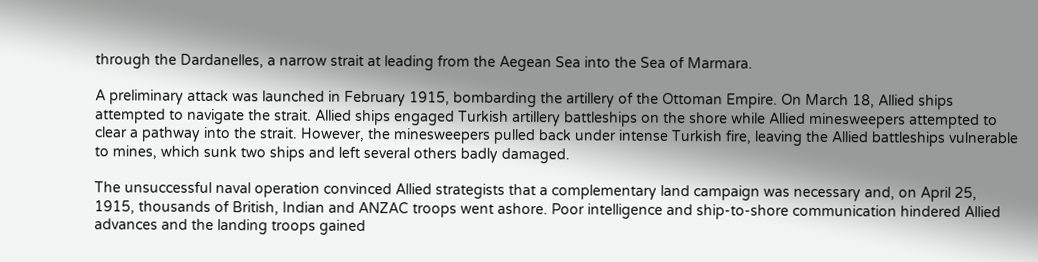through the Dardanelles, a narrow strait at leading from the Aegean Sea into the Sea of Marmara.

A preliminary attack was launched in February 1915, bombarding the artillery of the Ottoman Empire. On March 18, Allied ships attempted to navigate the strait. Allied ships engaged Turkish artillery battleships on the shore while Allied minesweepers attempted to clear a pathway into the strait. However, the minesweepers pulled back under intense Turkish fire, leaving the Allied battleships vulnerable to mines, which sunk two ships and left several others badly damaged.

The unsuccessful naval operation convinced Allied strategists that a complementary land campaign was necessary and, on April 25, 1915, thousands of British, Indian and ANZAC troops went ashore. Poor intelligence and ship-to-shore communication hindered Allied advances and the landing troops gained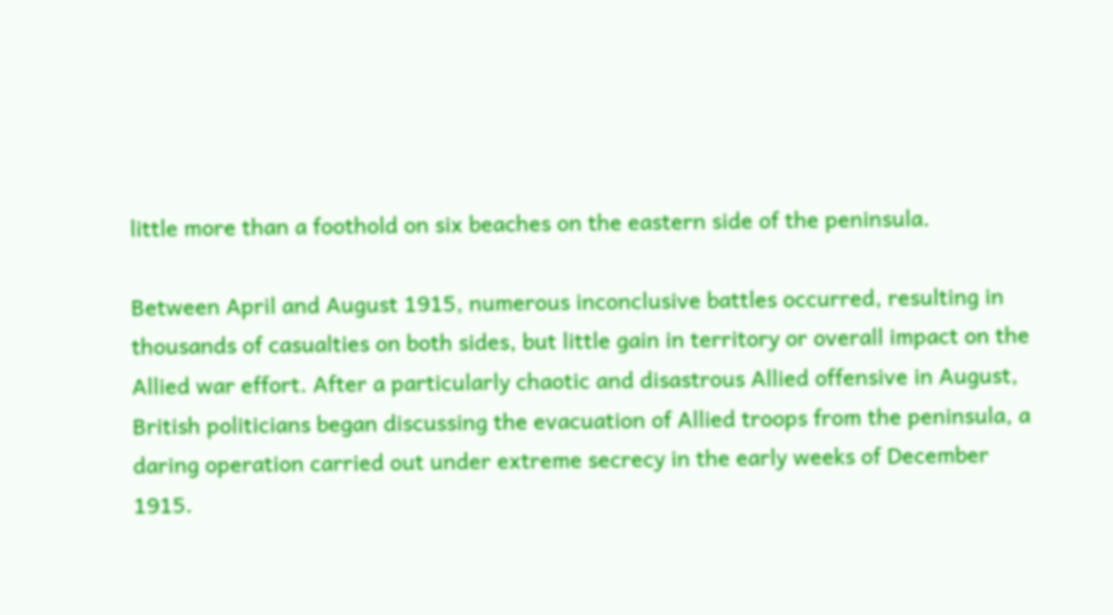little more than a foothold on six beaches on the eastern side of the peninsula.

Between April and August 1915, numerous inconclusive battles occurred, resulting in thousands of casualties on both sides, but little gain in territory or overall impact on the Allied war effort. After a particularly chaotic and disastrous Allied offensive in August, British politicians began discussing the evacuation of Allied troops from the peninsula, a daring operation carried out under extreme secrecy in the early weeks of December 1915.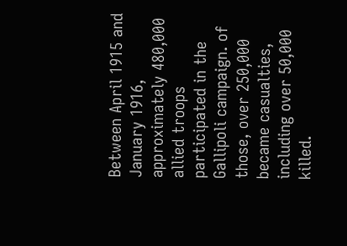Between April 1915 and January 1916, approximately 480,000 allied troops participated in the Gallipoli campaign. of those, over 250,000 became casualties, including over 50,000 killed.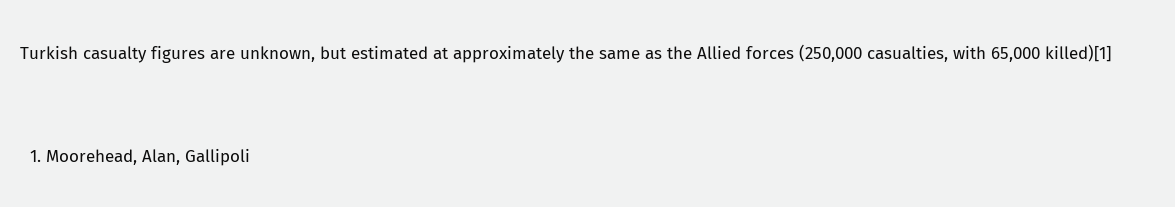Turkish casualty figures are unknown, but estimated at approximately the same as the Allied forces (250,000 casualties, with 65,000 killed)[1]


  1. Moorehead, Alan, Gallipoli